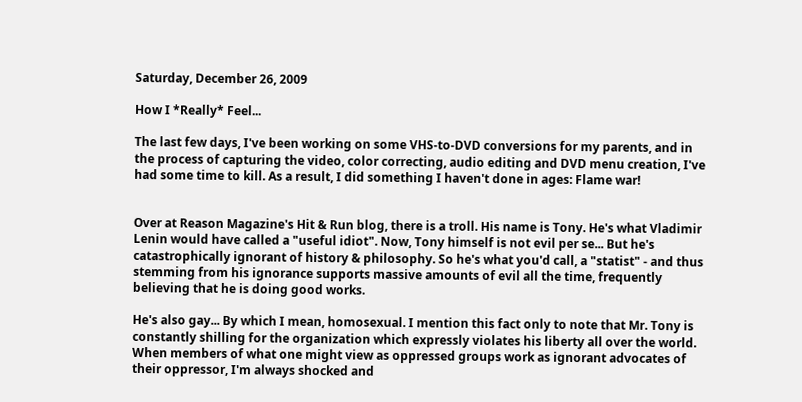Saturday, December 26, 2009

How I *Really* Feel...

The last few days, I've been working on some VHS-to-DVD conversions for my parents, and in the process of capturing the video, color correcting, audio editing and DVD menu creation, I've had some time to kill. As a result, I did something I haven't done in ages: Flame war!


Over at Reason Magazine's Hit & Run blog, there is a troll. His name is Tony. He's what Vladimir Lenin would have called a "useful idiot". Now, Tony himself is not evil per se... But he's catastrophically ignorant of history & philosophy. So he's what you'd call, a "statist" - and thus stemming from his ignorance supports massive amounts of evil all the time, frequently believing that he is doing good works.

He's also gay... By which I mean, homosexual. I mention this fact only to note that Mr. Tony is constantly shilling for the organization which expressly violates his liberty all over the world. When members of what one might view as oppressed groups work as ignorant advocates of their oppressor, I'm always shocked and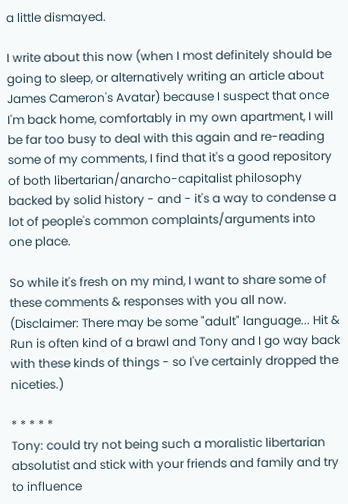a little dismayed.

I write about this now (when I most definitely should be going to sleep, or alternatively writing an article about James Cameron's Avatar) because I suspect that once I'm back home, comfortably in my own apartment, I will be far too busy to deal with this again and re-reading some of my comments, I find that it's a good repository of both libertarian/anarcho-capitalist philosophy backed by solid history - and - it's a way to condense a lot of people's common complaints/arguments into one place.

So while it's fresh on my mind, I want to share some of these comments & responses with you all now. (Disclaimer: There may be some "adult" language... Hit & Run is often kind of a brawl and Tony and I go way back with these kinds of things - so I've certainly dropped the niceties.)

* * * * *
Tony: could try not being such a moralistic libertarian absolutist and stick with your friends and family and try to influence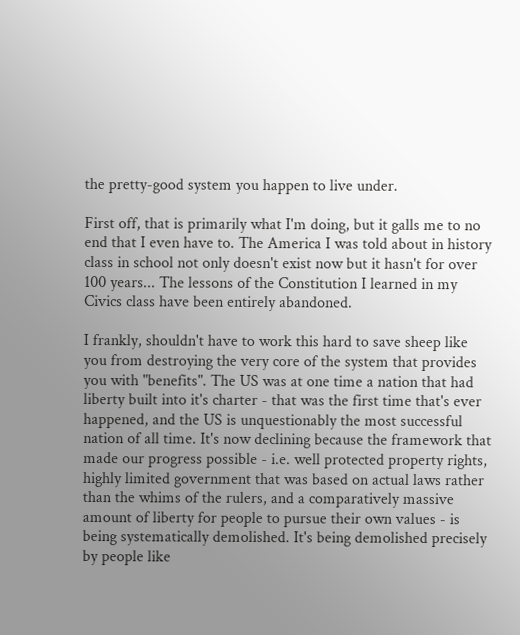the pretty-good system you happen to live under.

First off, that is primarily what I'm doing, but it galls me to no end that I even have to. The America I was told about in history class in school not only doesn't exist now but it hasn't for over 100 years... The lessons of the Constitution I learned in my Civics class have been entirely abandoned.

I frankly, shouldn't have to work this hard to save sheep like you from destroying the very core of the system that provides you with "benefits". The US was at one time a nation that had liberty built into it's charter - that was the first time that's ever happened, and the US is unquestionably the most successful nation of all time. It's now declining because the framework that made our progress possible - i.e. well protected property rights, highly limited government that was based on actual laws rather than the whims of the rulers, and a comparatively massive amount of liberty for people to pursue their own values - is being systematically demolished. It's being demolished precisely by people like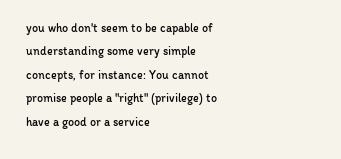you who don't seem to be capable of understanding some very simple concepts, for instance: You cannot promise people a "right" (privilege) to have a good or a service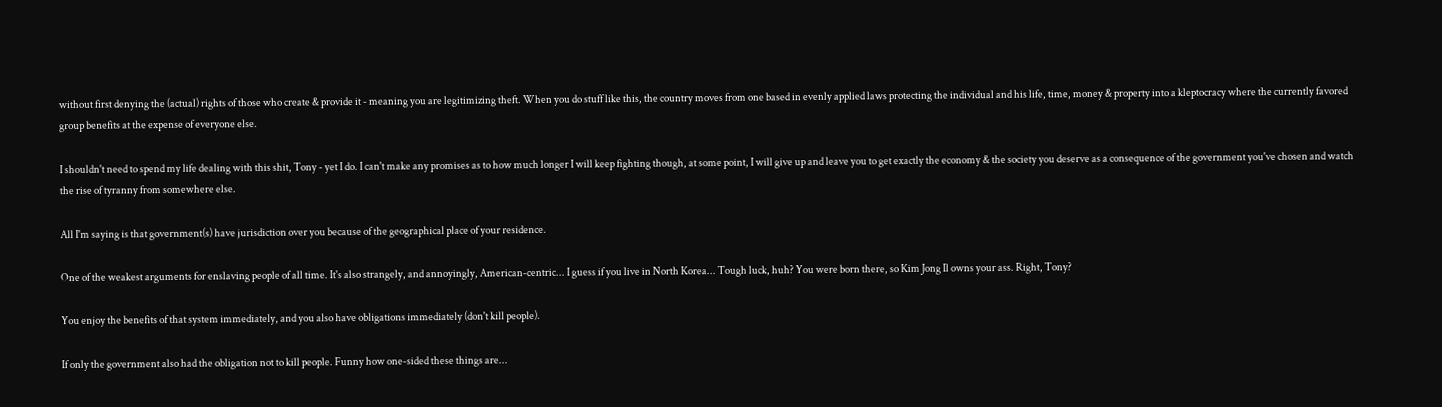without first denying the (actual) rights of those who create & provide it - meaning you are legitimizing theft. When you do stuff like this, the country moves from one based in evenly applied laws protecting the individual and his life, time, money & property into a kleptocracy where the currently favored group benefits at the expense of everyone else.

I shouldn't need to spend my life dealing with this shit, Tony - yet I do. I can't make any promises as to how much longer I will keep fighting though, at some point, I will give up and leave you to get exactly the economy & the society you deserve as a consequence of the government you've chosen and watch the rise of tyranny from somewhere else.

All I'm saying is that government(s) have jurisdiction over you because of the geographical place of your residence.

One of the weakest arguments for enslaving people of all time. It's also strangely, and annoyingly, American-centric... I guess if you live in North Korea... Tough luck, huh? You were born there, so Kim Jong Il owns your ass. Right, Tony?

You enjoy the benefits of that system immediately, and you also have obligations immediately (don't kill people).

If only the government also had the obligation not to kill people. Funny how one-sided these things are...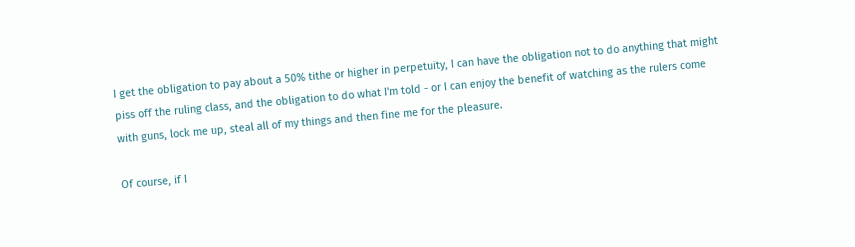I get the obligation to pay about a 50% tithe or higher in perpetuity, I can have the obligation not to do anything that might piss off the ruling class, and the obligation to do what I'm told - or I can enjoy the benefit of watching as the rulers come with guns, lock me up, steal all of my things and then fine me for the pleasure.

Of course, if I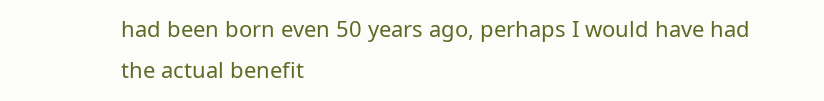had been born even 50 years ago, perhaps I would have had the actual benefit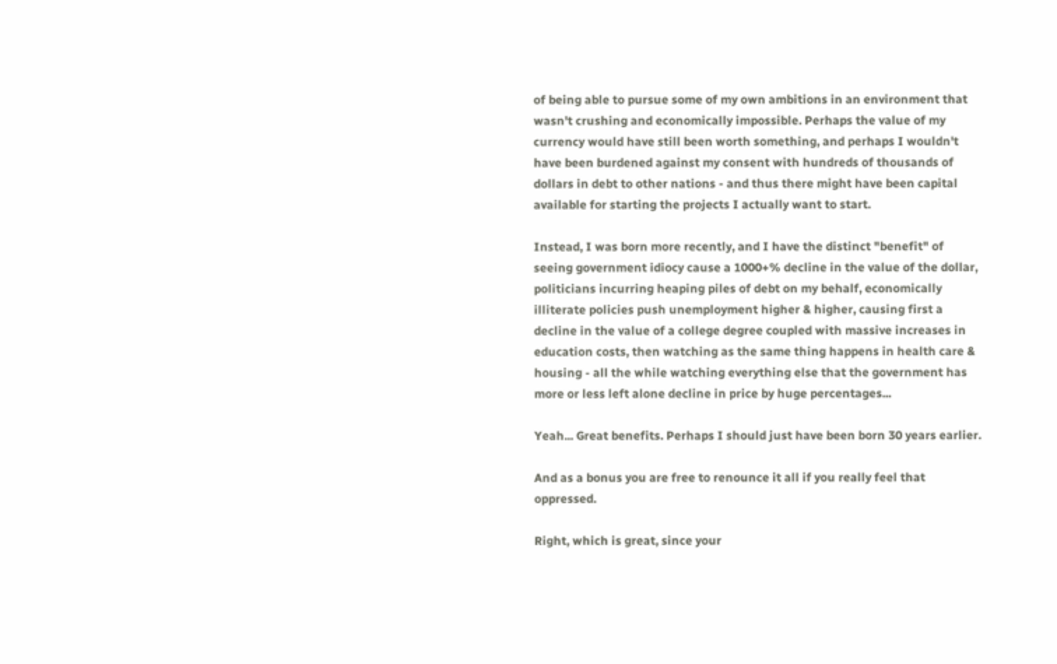of being able to pursue some of my own ambitions in an environment that wasn't crushing and economically impossible. Perhaps the value of my currency would have still been worth something, and perhaps I wouldn't have been burdened against my consent with hundreds of thousands of dollars in debt to other nations - and thus there might have been capital available for starting the projects I actually want to start.

Instead, I was born more recently, and I have the distinct "benefit" of seeing government idiocy cause a 1000+% decline in the value of the dollar, politicians incurring heaping piles of debt on my behalf, economically illiterate policies push unemployment higher & higher, causing first a decline in the value of a college degree coupled with massive increases in education costs, then watching as the same thing happens in health care & housing - all the while watching everything else that the government has more or less left alone decline in price by huge percentages...

Yeah... Great benefits. Perhaps I should just have been born 30 years earlier.

And as a bonus you are free to renounce it all if you really feel that oppressed.

Right, which is great, since your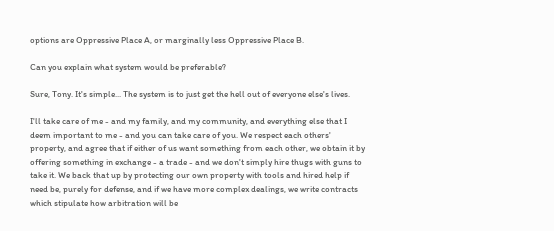options are Oppressive Place A, or marginally less Oppressive Place B.

Can you explain what system would be preferable?

Sure, Tony. It's simple... The system is to just get the hell out of everyone else's lives.

I'll take care of me - and my family, and my community, and everything else that I deem important to me - and you can take care of you. We respect each others' property, and agree that if either of us want something from each other, we obtain it by offering something in exchange - a trade - and we don't simply hire thugs with guns to take it. We back that up by protecting our own property with tools and hired help if need be, purely for defense, and if we have more complex dealings, we write contracts which stipulate how arbitration will be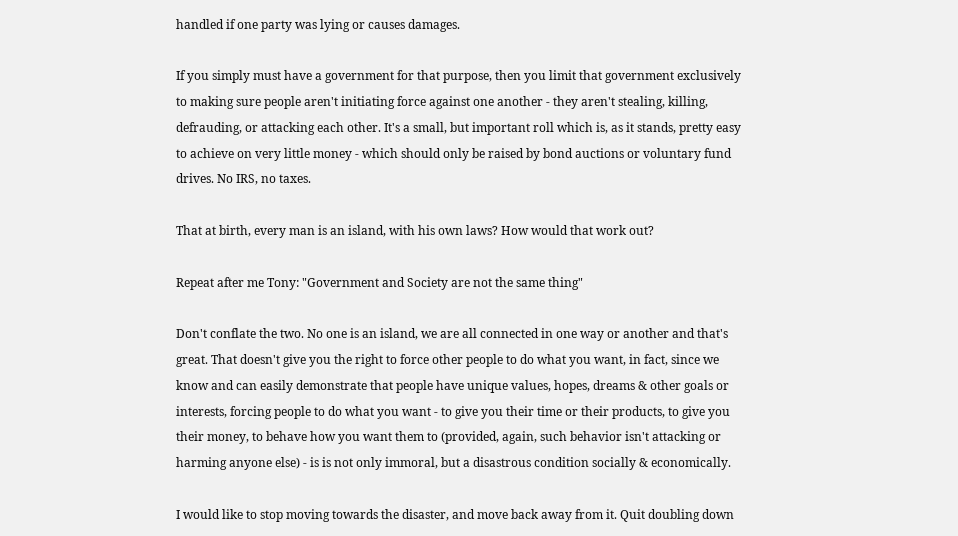handled if one party was lying or causes damages.

If you simply must have a government for that purpose, then you limit that government exclusively to making sure people aren't initiating force against one another - they aren't stealing, killing, defrauding, or attacking each other. It's a small, but important roll which is, as it stands, pretty easy to achieve on very little money - which should only be raised by bond auctions or voluntary fund drives. No IRS, no taxes.

That at birth, every man is an island, with his own laws? How would that work out?

Repeat after me Tony: "Government and Society are not the same thing"

Don't conflate the two. No one is an island, we are all connected in one way or another and that's great. That doesn't give you the right to force other people to do what you want, in fact, since we know and can easily demonstrate that people have unique values, hopes, dreams & other goals or interests, forcing people to do what you want - to give you their time or their products, to give you their money, to behave how you want them to (provided, again, such behavior isn't attacking or harming anyone else) - is is not only immoral, but a disastrous condition socially & economically.

I would like to stop moving towards the disaster, and move back away from it. Quit doubling down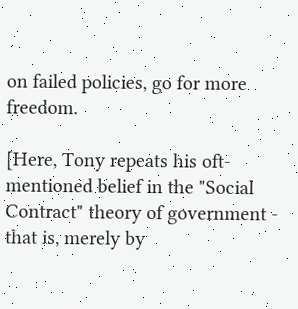on failed policies, go for more freedom.

[Here, Tony repeats his oft-mentioned belief in the "Social Contract" theory of government - that is, merely by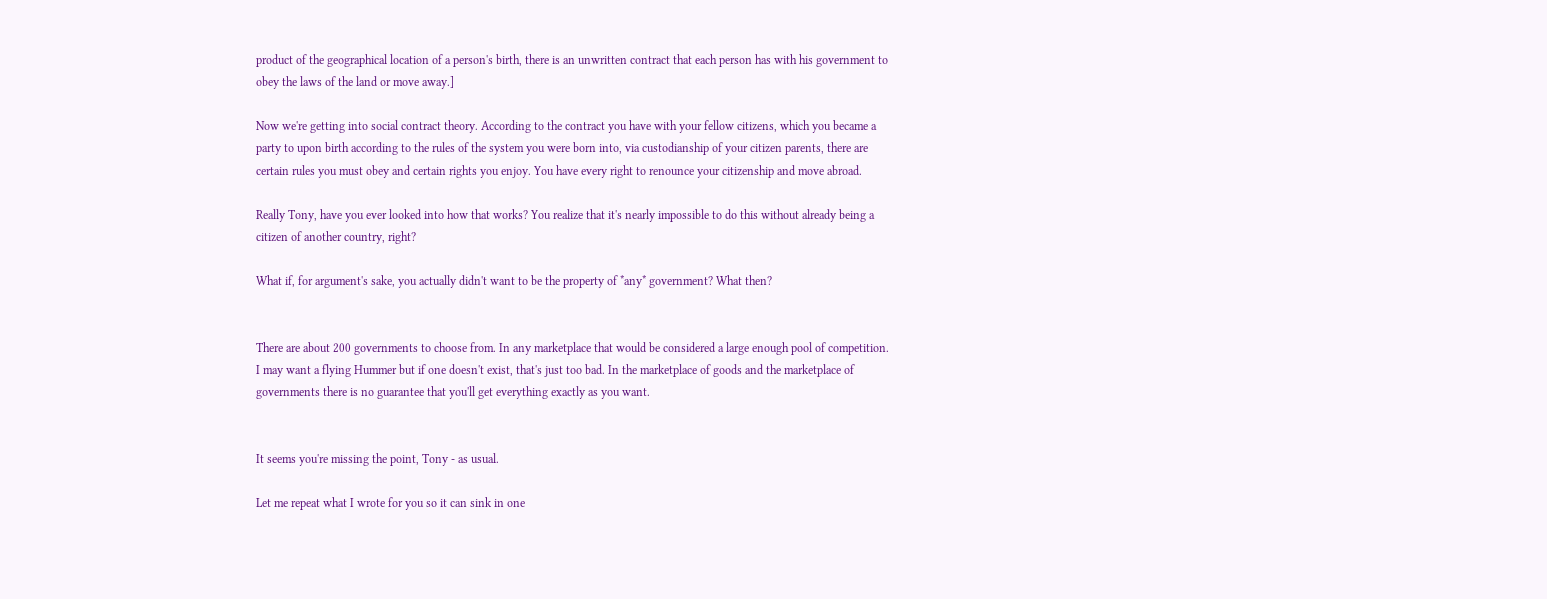product of the geographical location of a person's birth, there is an unwritten contract that each person has with his government to obey the laws of the land or move away.]

Now we're getting into social contract theory. According to the contract you have with your fellow citizens, which you became a party to upon birth according to the rules of the system you were born into, via custodianship of your citizen parents, there are certain rules you must obey and certain rights you enjoy. You have every right to renounce your citizenship and move abroad.

Really Tony, have you ever looked into how that works? You realize that it's nearly impossible to do this without already being a citizen of another country, right?

What if, for argument's sake, you actually didn't want to be the property of *any* government? What then?


There are about 200 governments to choose from. In any marketplace that would be considered a large enough pool of competition. I may want a flying Hummer but if one doesn't exist, that's just too bad. In the marketplace of goods and the marketplace of governments there is no guarantee that you'll get everything exactly as you want.


It seems you're missing the point, Tony - as usual.

Let me repeat what I wrote for you so it can sink in one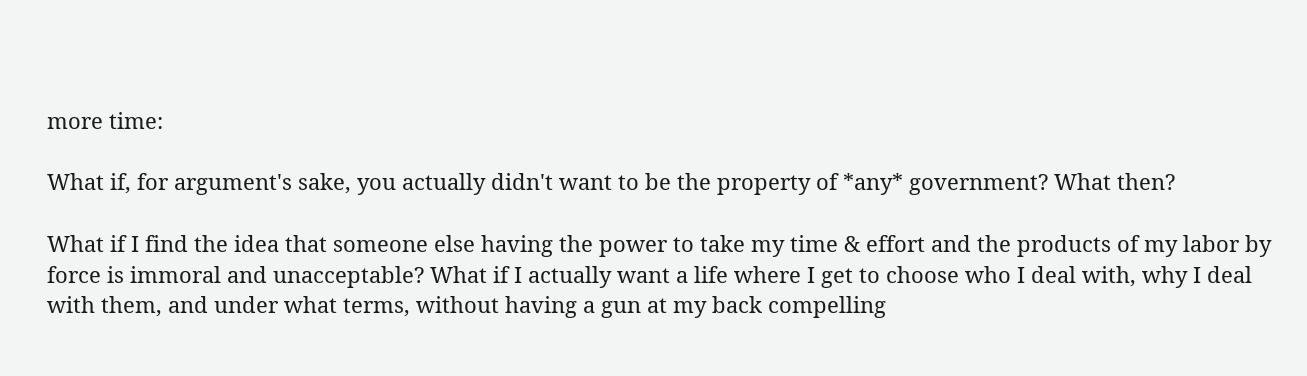more time:

What if, for argument's sake, you actually didn't want to be the property of *any* government? What then?

What if I find the idea that someone else having the power to take my time & effort and the products of my labor by force is immoral and unacceptable? What if I actually want a life where I get to choose who I deal with, why I deal with them, and under what terms, without having a gun at my back compelling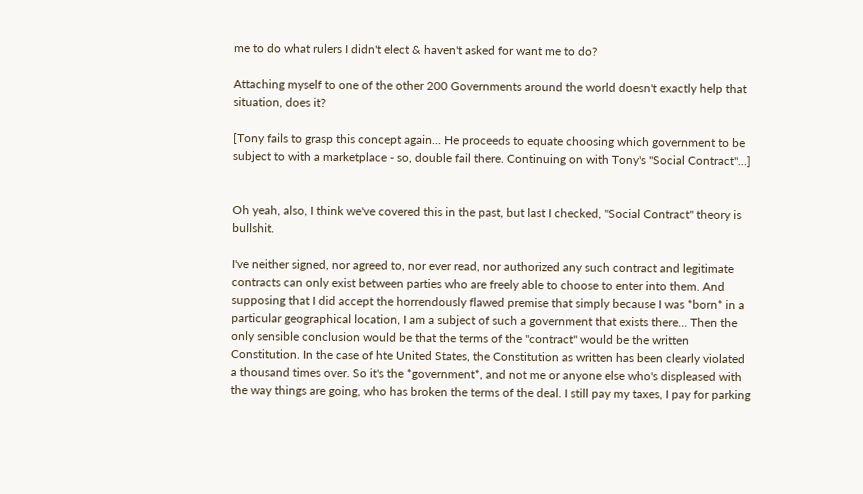me to do what rulers I didn't elect & haven't asked for want me to do?

Attaching myself to one of the other 200 Governments around the world doesn't exactly help that situation, does it?

[Tony fails to grasp this concept again... He proceeds to equate choosing which government to be subject to with a marketplace - so, double fail there. Continuing on with Tony's "Social Contract"...]


Oh yeah, also, I think we've covered this in the past, but last I checked, "Social Contract" theory is bullshit.

I've neither signed, nor agreed to, nor ever read, nor authorized any such contract and legitimate contracts can only exist between parties who are freely able to choose to enter into them. And supposing that I did accept the horrendously flawed premise that simply because I was *born* in a particular geographical location, I am a subject of such a government that exists there... Then the only sensible conclusion would be that the terms of the "contract" would be the written Constitution. In the case of hte United States, the Constitution as written has been clearly violated a thousand times over. So it's the *government*, and not me or anyone else who's displeased with the way things are going, who has broken the terms of the deal. I still pay my taxes, I pay for parking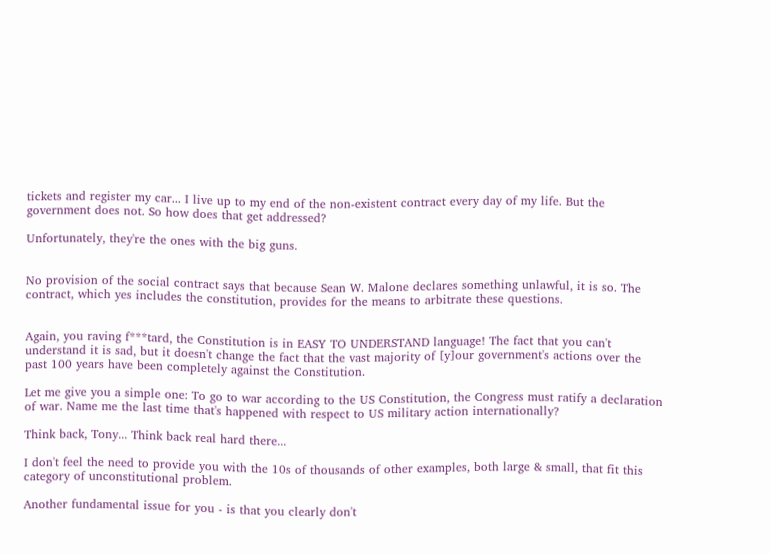tickets and register my car... I live up to my end of the non-existent contract every day of my life. But the government does not. So how does that get addressed?

Unfortunately, they're the ones with the big guns.


No provision of the social contract says that because Sean W. Malone declares something unlawful, it is so. The contract, which yes includes the constitution, provides for the means to arbitrate these questions.


Again, you raving f***tard, the Constitution is in EASY TO UNDERSTAND language! The fact that you can't understand it is sad, but it doesn't change the fact that the vast majority of [y]our government's actions over the past 100 years have been completely against the Constitution.

Let me give you a simple one: To go to war according to the US Constitution, the Congress must ratify a declaration of war. Name me the last time that's happened with respect to US military action internationally?

Think back, Tony... Think back real hard there...

I don't feel the need to provide you with the 10s of thousands of other examples, both large & small, that fit this category of unconstitutional problem.

Another fundamental issue for you - is that you clearly don't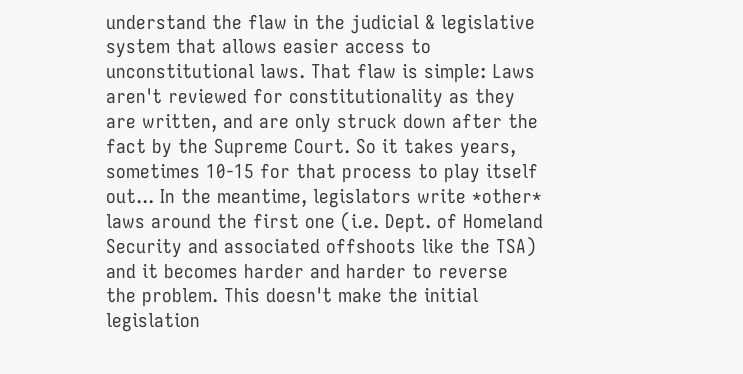understand the flaw in the judicial & legislative system that allows easier access to unconstitutional laws. That flaw is simple: Laws aren't reviewed for constitutionality as they are written, and are only struck down after the fact by the Supreme Court. So it takes years, sometimes 10-15 for that process to play itself out... In the meantime, legislators write *other* laws around the first one (i.e. Dept. of Homeland Security and associated offshoots like the TSA) and it becomes harder and harder to reverse the problem. This doesn't make the initial legislation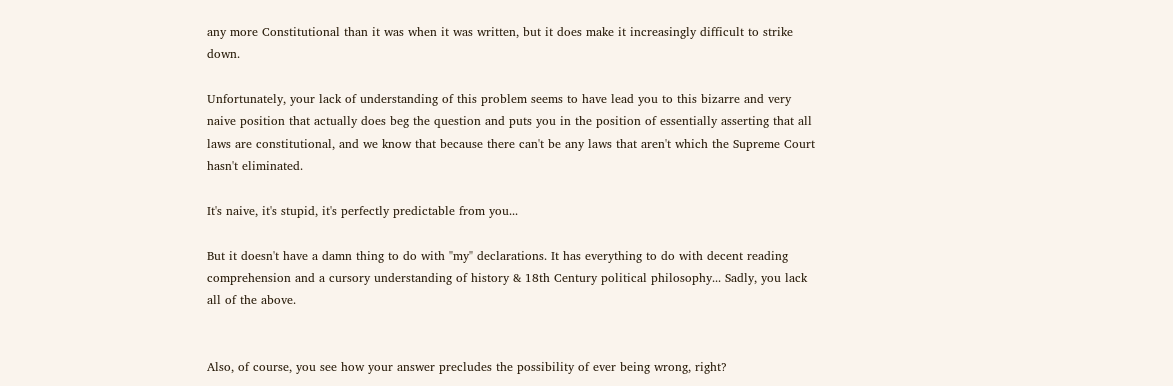any more Constitutional than it was when it was written, but it does make it increasingly difficult to strike down.

Unfortunately, your lack of understanding of this problem seems to have lead you to this bizarre and very naive position that actually does beg the question and puts you in the position of essentially asserting that all laws are constitutional, and we know that because there can't be any laws that aren't which the Supreme Court hasn't eliminated.

It's naive, it's stupid, it's perfectly predictable from you...

But it doesn't have a damn thing to do with "my" declarations. It has everything to do with decent reading comprehension and a cursory understanding of history & 18th Century political philosophy... Sadly, you lack all of the above.


Also, of course, you see how your answer precludes the possibility of ever being wrong, right?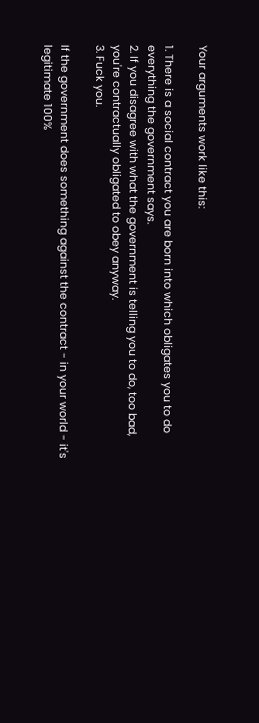Your arguments work like this:

1. There is a social contract you are born into which obligates you to do everything the government says.
2. If you disagree with what the government is telling you to do, too bad, you're contractually obligated to obey anyway.
3. Fuck you.

If the government does something against the contract - in your world - it's legitimate 100%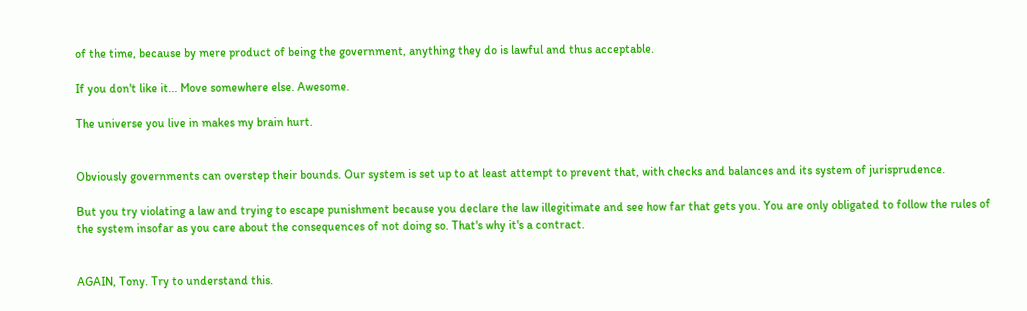of the time, because by mere product of being the government, anything they do is lawful and thus acceptable.

If you don't like it... Move somewhere else. Awesome.

The universe you live in makes my brain hurt.


Obviously governments can overstep their bounds. Our system is set up to at least attempt to prevent that, with checks and balances and its system of jurisprudence.

But you try violating a law and trying to escape punishment because you declare the law illegitimate and see how far that gets you. You are only obligated to follow the rules of the system insofar as you care about the consequences of not doing so. That's why it's a contract.


AGAIN, Tony. Try to understand this.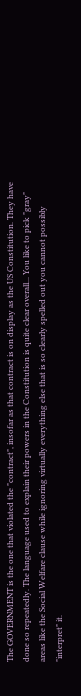The GOVERNMENT is the one that violated the "contract", insofar as that contract is on display as the US Constitution. They have done so repeatedly. The language used to explain their powers in the Constitution is quite clear overall... You like to pick "gray" areas like the Social Welfare clause while ignoring virtually everything else that is so clearly spelled out you cannot possibly "interpret" it.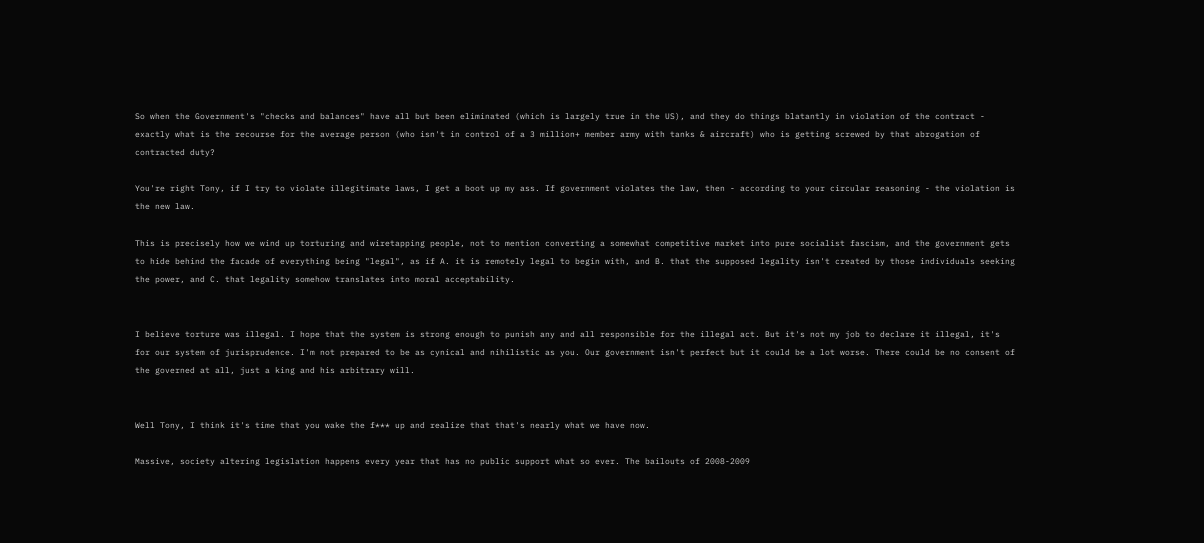So when the Government's "checks and balances" have all but been eliminated (which is largely true in the US), and they do things blatantly in violation of the contract - exactly what is the recourse for the average person (who isn't in control of a 3 million+ member army with tanks & aircraft) who is getting screwed by that abrogation of contracted duty?

You're right Tony, if I try to violate illegitimate laws, I get a boot up my ass. If government violates the law, then - according to your circular reasoning - the violation is the new law.

This is precisely how we wind up torturing and wiretapping people, not to mention converting a somewhat competitive market into pure socialist fascism, and the government gets to hide behind the facade of everything being "legal", as if A. it is remotely legal to begin with, and B. that the supposed legality isn't created by those individuals seeking the power, and C. that legality somehow translates into moral acceptability.


I believe torture was illegal. I hope that the system is strong enough to punish any and all responsible for the illegal act. But it's not my job to declare it illegal, it's for our system of jurisprudence. I'm not prepared to be as cynical and nihilistic as you. Our government isn't perfect but it could be a lot worse. There could be no consent of the governed at all, just a king and his arbitrary will.


Well Tony, I think it's time that you wake the f*** up and realize that that's nearly what we have now.

Massive, society altering legislation happens every year that has no public support what so ever. The bailouts of 2008-2009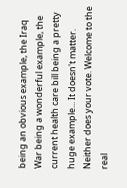being an obvious example, the Iraq War being a wonderful example, the current health care bill being a pretty huge example... It doesn't matter. Neither does your vote. Welcome to the real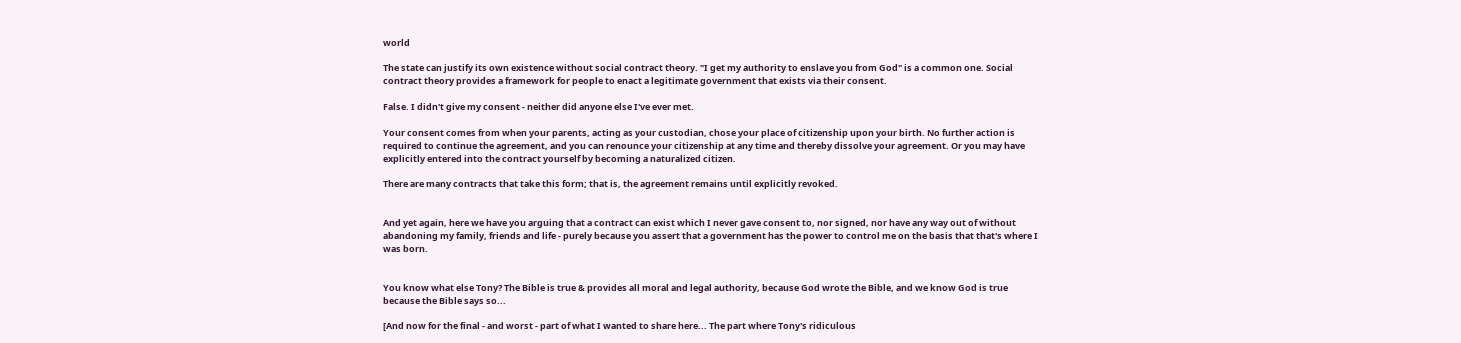world

The state can justify its own existence without social contract theory. "I get my authority to enslave you from God" is a common one. Social contract theory provides a framework for people to enact a legitimate government that exists via their consent.

False. I didn't give my consent - neither did anyone else I've ever met.

Your consent comes from when your parents, acting as your custodian, chose your place of citizenship upon your birth. No further action is required to continue the agreement, and you can renounce your citizenship at any time and thereby dissolve your agreement. Or you may have explicitly entered into the contract yourself by becoming a naturalized citizen.

There are many contracts that take this form; that is, the agreement remains until explicitly revoked.


And yet again, here we have you arguing that a contract can exist which I never gave consent to, nor signed, nor have any way out of without abandoning my family, friends and life - purely because you assert that a government has the power to control me on the basis that that's where I was born.


You know what else Tony? The Bible is true & provides all moral and legal authority, because God wrote the Bible, and we know God is true because the Bible says so...

[And now for the final - and worst - part of what I wanted to share here... The part where Tony's ridiculous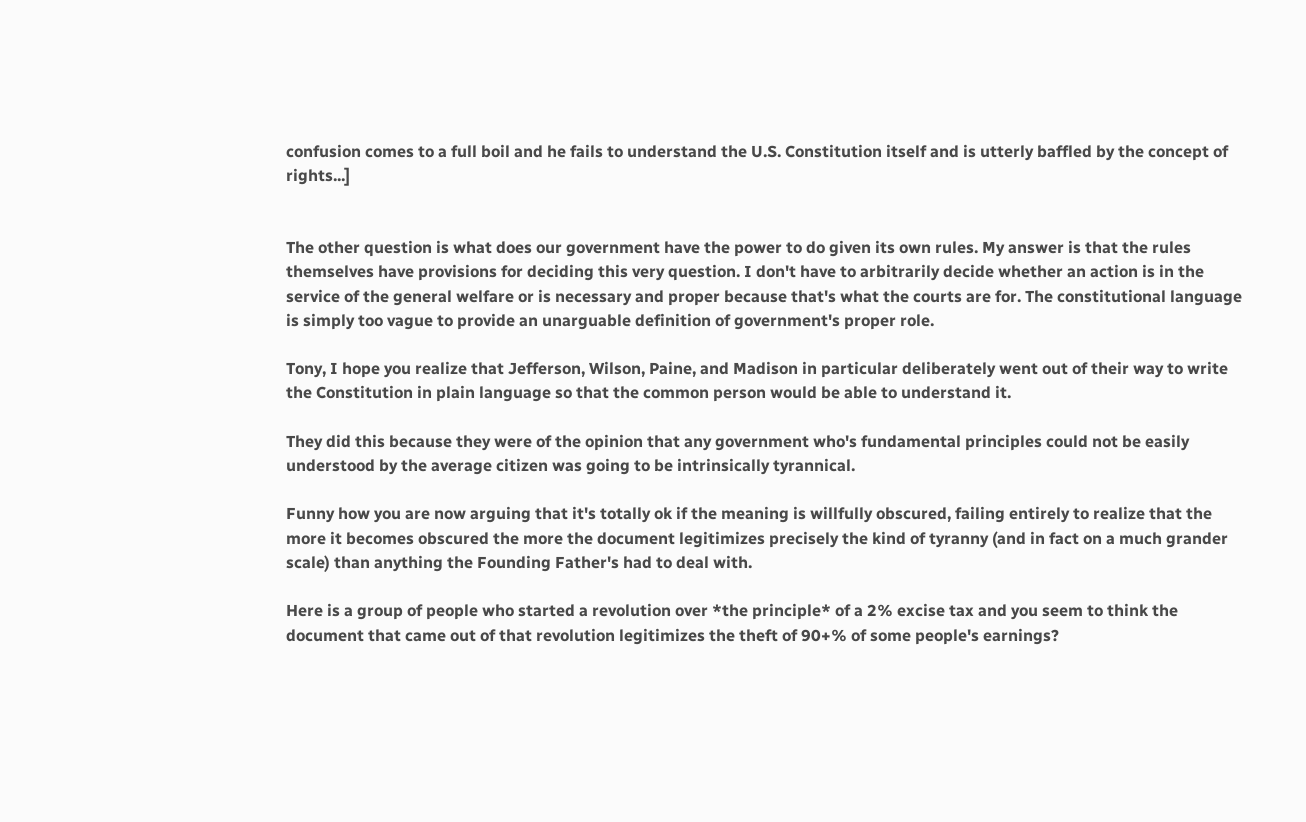confusion comes to a full boil and he fails to understand the U.S. Constitution itself and is utterly baffled by the concept of rights...]


The other question is what does our government have the power to do given its own rules. My answer is that the rules themselves have provisions for deciding this very question. I don't have to arbitrarily decide whether an action is in the service of the general welfare or is necessary and proper because that's what the courts are for. The constitutional language is simply too vague to provide an unarguable definition of government's proper role.

Tony, I hope you realize that Jefferson, Wilson, Paine, and Madison in particular deliberately went out of their way to write the Constitution in plain language so that the common person would be able to understand it.

They did this because they were of the opinion that any government who's fundamental principles could not be easily understood by the average citizen was going to be intrinsically tyrannical.

Funny how you are now arguing that it's totally ok if the meaning is willfully obscured, failing entirely to realize that the more it becomes obscured the more the document legitimizes precisely the kind of tyranny (and in fact on a much grander scale) than anything the Founding Father's had to deal with.

Here is a group of people who started a revolution over *the principle* of a 2% excise tax and you seem to think the document that came out of that revolution legitimizes the theft of 90+% of some people's earnings?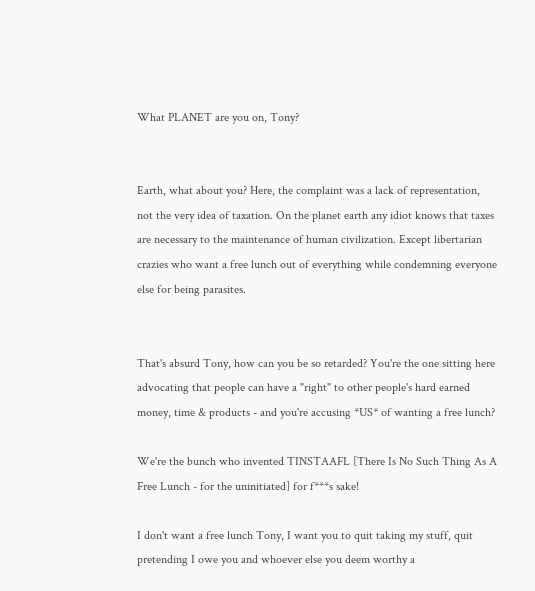What PLANET are you on, Tony?


Earth, what about you? Here, the complaint was a lack of representation, not the very idea of taxation. On the planet earth any idiot knows that taxes are necessary to the maintenance of human civilization. Except libertarian crazies who want a free lunch out of everything while condemning everyone else for being parasites.


That's absurd Tony, how can you be so retarded? You're the one sitting here advocating that people can have a "right" to other people's hard earned money, time & products - and you're accusing *US* of wanting a free lunch?

We're the bunch who invented TINSTAAFL [There Is No Such Thing As A Free Lunch - for the uninitiated] for f***s sake!

I don't want a free lunch Tony, I want you to quit taking my stuff, quit pretending I owe you and whoever else you deem worthy a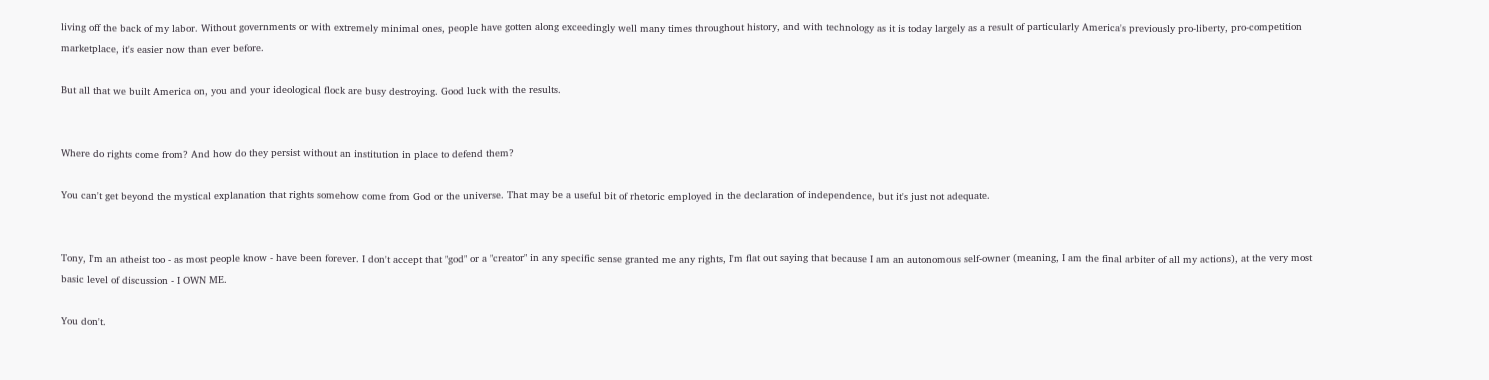living off the back of my labor. Without governments or with extremely minimal ones, people have gotten along exceedingly well many times throughout history, and with technology as it is today largely as a result of particularly America's previously pro-liberty, pro-competition marketplace, it's easier now than ever before.

But all that we built America on, you and your ideological flock are busy destroying. Good luck with the results.


Where do rights come from? And how do they persist without an institution in place to defend them?

You can't get beyond the mystical explanation that rights somehow come from God or the universe. That may be a useful bit of rhetoric employed in the declaration of independence, but it's just not adequate.


Tony, I'm an atheist too - as most people know - have been forever. I don't accept that "god" or a "creator" in any specific sense granted me any rights, I'm flat out saying that because I am an autonomous self-owner (meaning, I am the final arbiter of all my actions), at the very most basic level of discussion - I OWN ME.

You don't.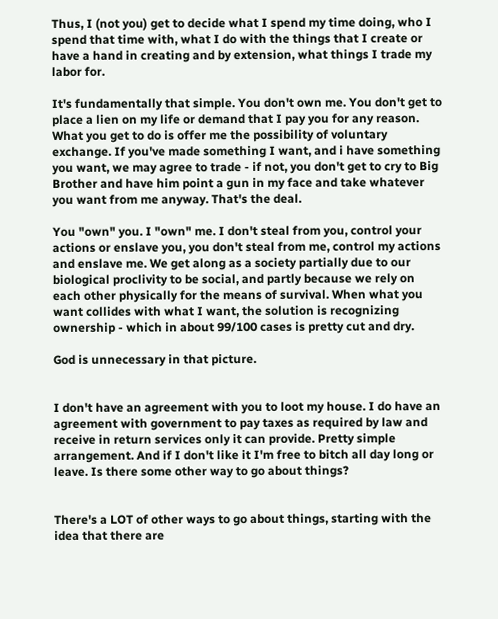Thus, I (not you) get to decide what I spend my time doing, who I spend that time with, what I do with the things that I create or have a hand in creating and by extension, what things I trade my labor for.

It's fundamentally that simple. You don't own me. You don't get to place a lien on my life or demand that I pay you for any reason. What you get to do is offer me the possibility of voluntary exchange. If you've made something I want, and i have something you want, we may agree to trade - if not, you don't get to cry to Big Brother and have him point a gun in my face and take whatever you want from me anyway. That's the deal.

You "own" you. I "own" me. I don't steal from you, control your actions or enslave you, you don't steal from me, control my actions and enslave me. We get along as a society partially due to our biological proclivity to be social, and partly because we rely on each other physically for the means of survival. When what you want collides with what I want, the solution is recognizing ownership - which in about 99/100 cases is pretty cut and dry.

God is unnecessary in that picture.


I don't have an agreement with you to loot my house. I do have an agreement with government to pay taxes as required by law and receive in return services only it can provide. Pretty simple arrangement. And if I don't like it I'm free to bitch all day long or leave. Is there some other way to go about things?


There's a LOT of other ways to go about things, starting with the idea that there are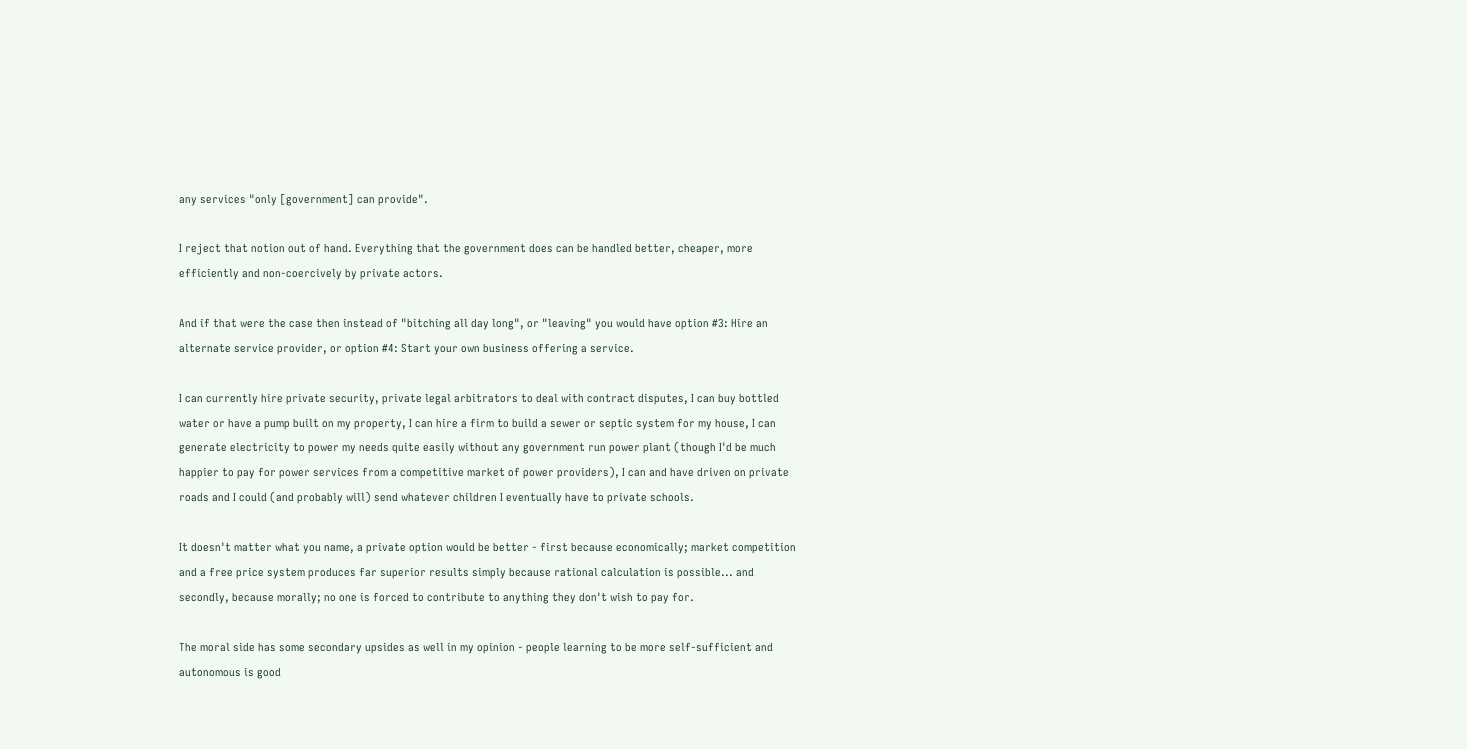any services "only [government] can provide".

I reject that notion out of hand. Everything that the government does can be handled better, cheaper, more efficiently and non-coercively by private actors.

And if that were the case then instead of "bitching all day long", or "leaving" you would have option #3: Hire an alternate service provider, or option #4: Start your own business offering a service.

I can currently hire private security, private legal arbitrators to deal with contract disputes, I can buy bottled water or have a pump built on my property, I can hire a firm to build a sewer or septic system for my house, I can generate electricity to power my needs quite easily without any government run power plant (though I'd be much happier to pay for power services from a competitive market of power providers), I can and have driven on private roads and I could (and probably will) send whatever children I eventually have to private schools.

It doesn't matter what you name, a private option would be better - first because economically; market competition and a free price system produces far superior results simply because rational calculation is possible... and secondly, because morally; no one is forced to contribute to anything they don't wish to pay for.

The moral side has some secondary upsides as well in my opinion - people learning to be more self-sufficient and autonomous is good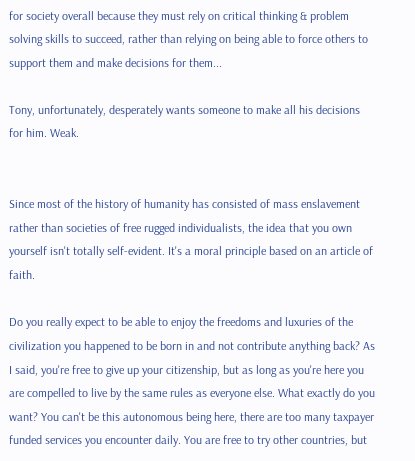for society overall because they must rely on critical thinking & problem solving skills to succeed, rather than relying on being able to force others to support them and make decisions for them...

Tony, unfortunately, desperately wants someone to make all his decisions for him. Weak.


Since most of the history of humanity has consisted of mass enslavement rather than societies of free rugged individualists, the idea that you own yourself isn't totally self-evident. It's a moral principle based on an article of faith.

Do you really expect to be able to enjoy the freedoms and luxuries of the civilization you happened to be born in and not contribute anything back? As I said, you're free to give up your citizenship, but as long as you're here you are compelled to live by the same rules as everyone else. What exactly do you want? You can't be this autonomous being here, there are too many taxpayer funded services you encounter daily. You are free to try other countries, but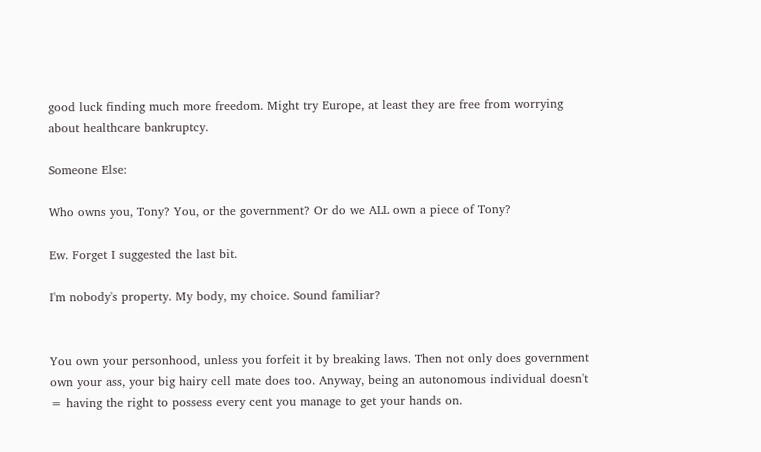good luck finding much more freedom. Might try Europe, at least they are free from worrying about healthcare bankruptcy.

Someone Else:

Who owns you, Tony? You, or the government? Or do we ALL own a piece of Tony?

Ew. Forget I suggested the last bit.

I'm nobody's property. My body, my choice. Sound familiar?


You own your personhood, unless you forfeit it by breaking laws. Then not only does government own your ass, your big hairy cell mate does too. Anyway, being an autonomous individual doesn't = having the right to possess every cent you manage to get your hands on.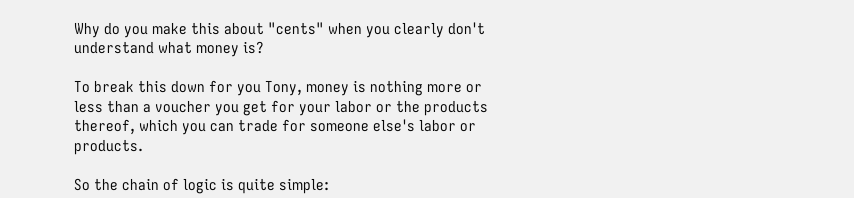Why do you make this about "cents" when you clearly don't understand what money is?

To break this down for you Tony, money is nothing more or less than a voucher you get for your labor or the products thereof, which you can trade for someone else's labor or products.

So the chain of logic is quite simple: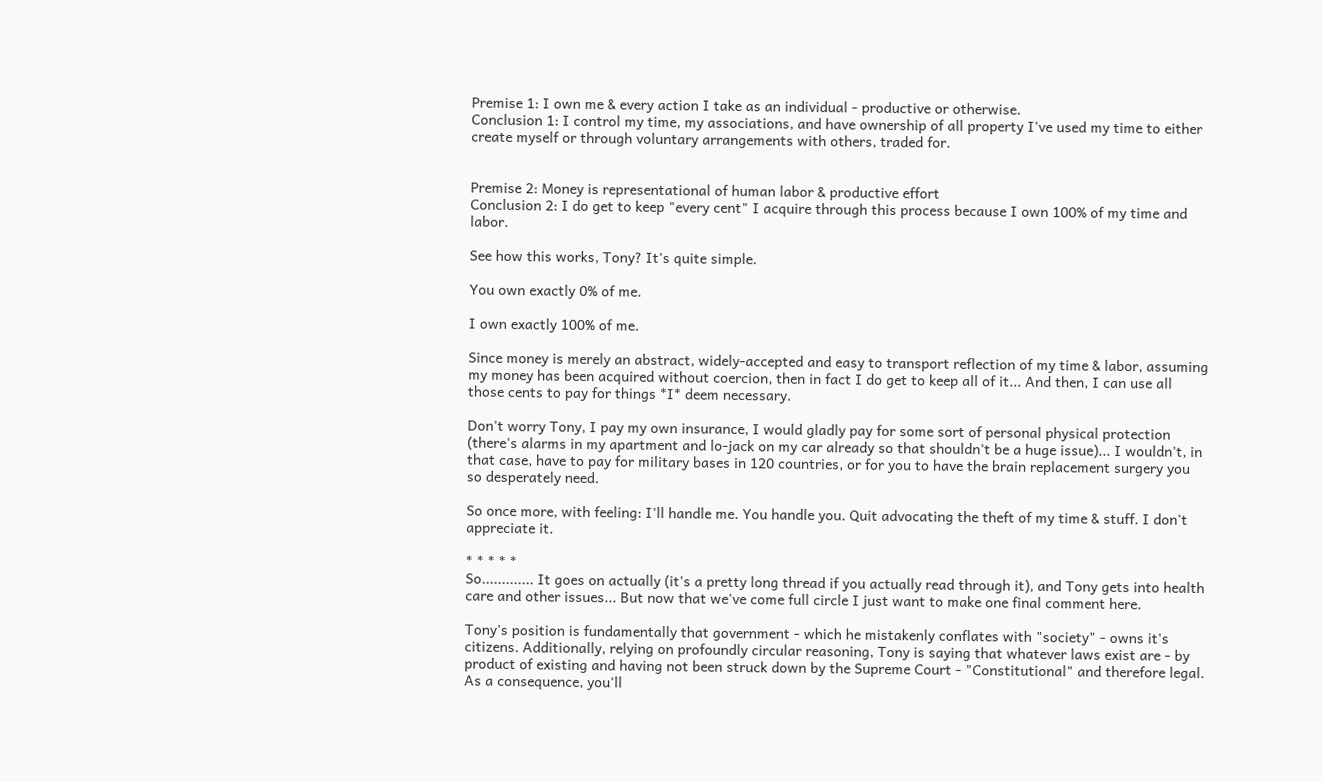Premise 1: I own me & every action I take as an individual - productive or otherwise.
Conclusion 1: I control my time, my associations, and have ownership of all property I've used my time to either create myself or through voluntary arrangements with others, traded for.


Premise 2: Money is representational of human labor & productive effort
Conclusion 2: I do get to keep "every cent" I acquire through this process because I own 100% of my time and labor.

See how this works, Tony? It's quite simple.

You own exactly 0% of me.

I own exactly 100% of me.

Since money is merely an abstract, widely-accepted and easy to transport reflection of my time & labor, assuming my money has been acquired without coercion, then in fact I do get to keep all of it... And then, I can use all those cents to pay for things *I* deem necessary.

Don't worry Tony, I pay my own insurance, I would gladly pay for some sort of personal physical protection (there's alarms in my apartment and lo-jack on my car already so that shouldn't be a huge issue)... I wouldn't, in that case, have to pay for military bases in 120 countries, or for you to have the brain replacement surgery you so desperately need.

So once more, with feeling: I'll handle me. You handle you. Quit advocating the theft of my time & stuff. I don't appreciate it.

* * * * *
So............. It goes on actually (it's a pretty long thread if you actually read through it), and Tony gets into health care and other issues... But now that we've come full circle I just want to make one final comment here.

Tony's position is fundamentally that government - which he mistakenly conflates with "society" - owns it's citizens. Additionally, relying on profoundly circular reasoning, Tony is saying that whatever laws exist are - by product of existing and having not been struck down by the Supreme Court - "Constitutional" and therefore legal. As a consequence, you'll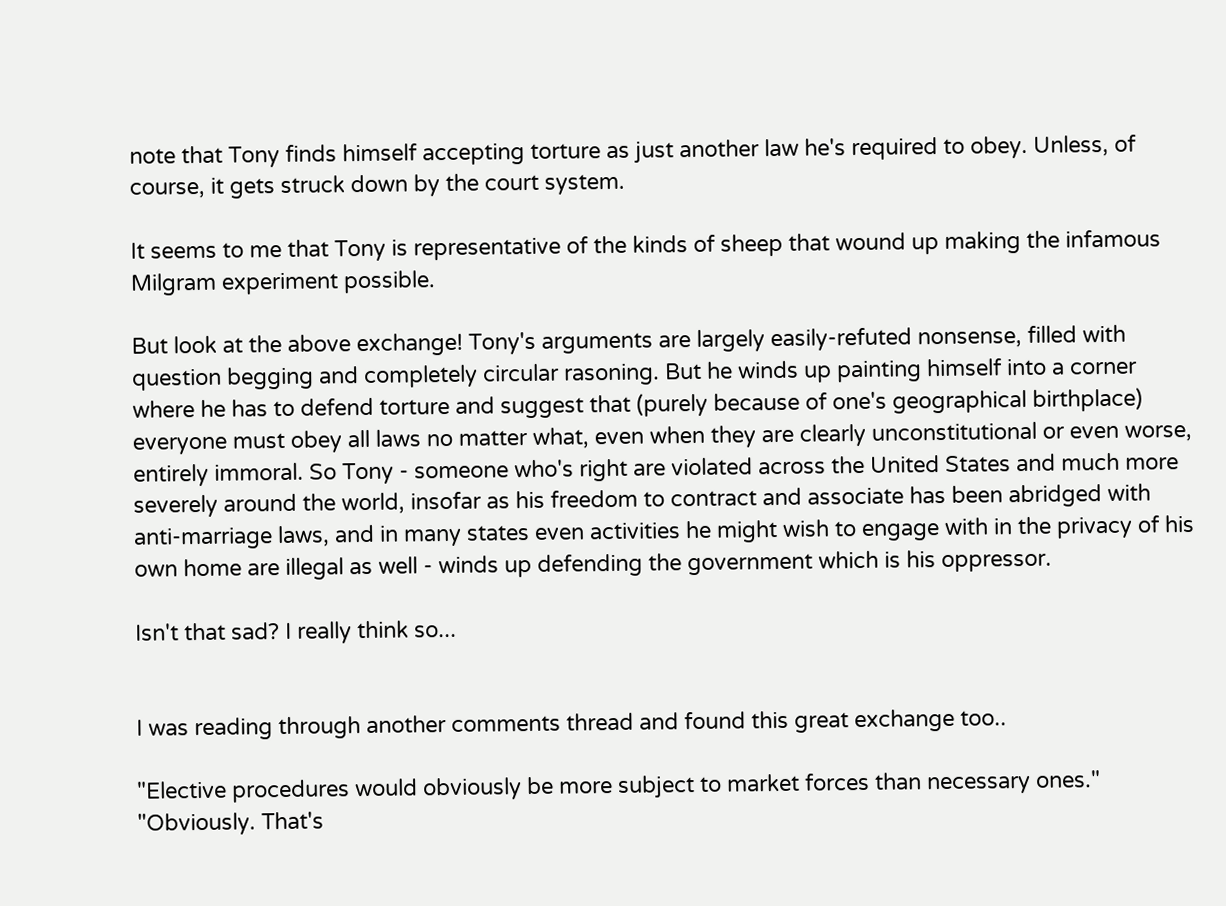note that Tony finds himself accepting torture as just another law he's required to obey. Unless, of course, it gets struck down by the court system.

It seems to me that Tony is representative of the kinds of sheep that wound up making the infamous Milgram experiment possible.

But look at the above exchange! Tony's arguments are largely easily-refuted nonsense, filled with question begging and completely circular rasoning. But he winds up painting himself into a corner where he has to defend torture and suggest that (purely because of one's geographical birthplace) everyone must obey all laws no matter what, even when they are clearly unconstitutional or even worse, entirely immoral. So Tony - someone who's right are violated across the United States and much more severely around the world, insofar as his freedom to contract and associate has been abridged with anti-marriage laws, and in many states even activities he might wish to engage with in the privacy of his own home are illegal as well - winds up defending the government which is his oppressor.

Isn't that sad? I really think so...


I was reading through another comments thread and found this great exchange too..

"Elective procedures would obviously be more subject to market forces than necessary ones."
"Obviously. That's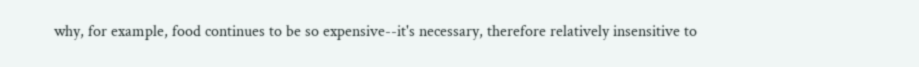why, for example, food continues to be so expensive--it's necessary, therefore relatively insensitive to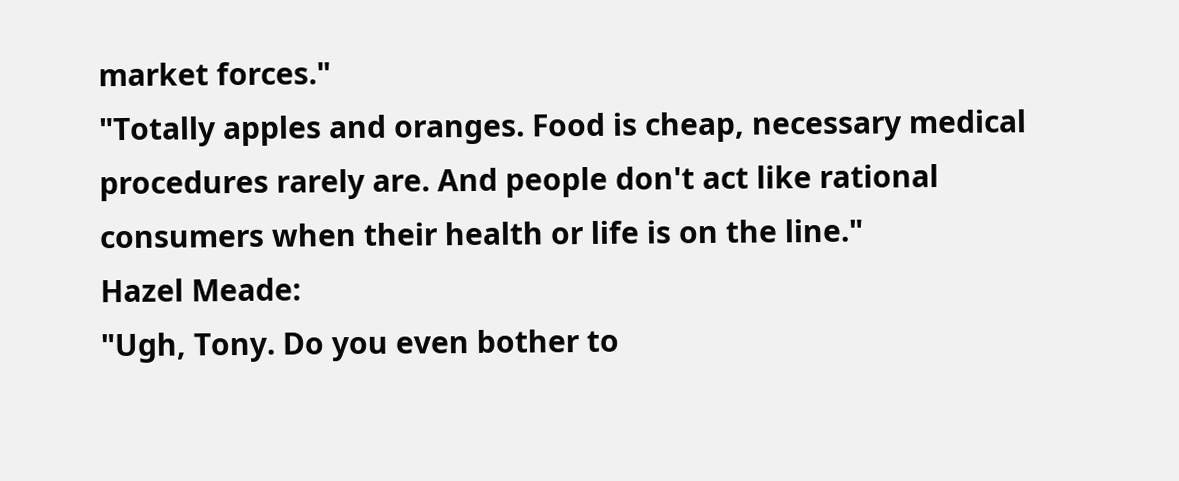market forces."
"Totally apples and oranges. Food is cheap, necessary medical procedures rarely are. And people don't act like rational consumers when their health or life is on the line."
Hazel Meade:
"Ugh, Tony. Do you even bother to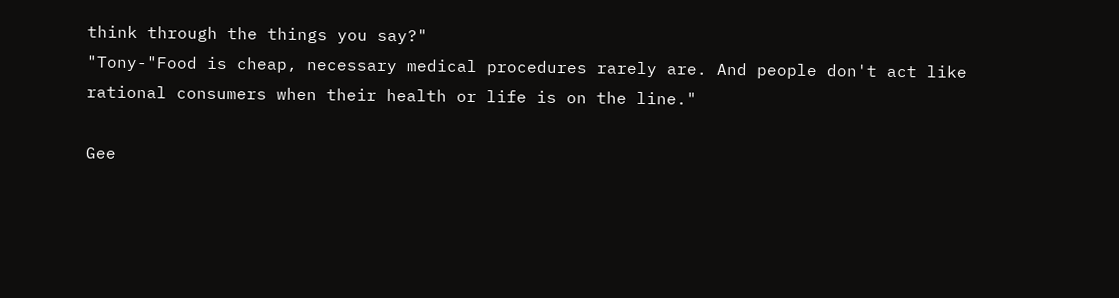think through the things you say?"
"Tony-"Food is cheap, necessary medical procedures rarely are. And people don't act like rational consumers when their health or life is on the line."

Gee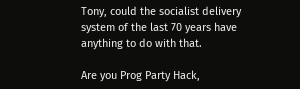Tony, could the socialist delivery system of the last 70 years have anything to do with that.

Are you Prog Party Hack,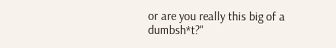or are you really this big of a dumbsh*t?"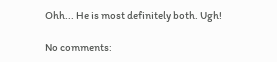Ohh... He is most definitely both. Ugh!

No comments: